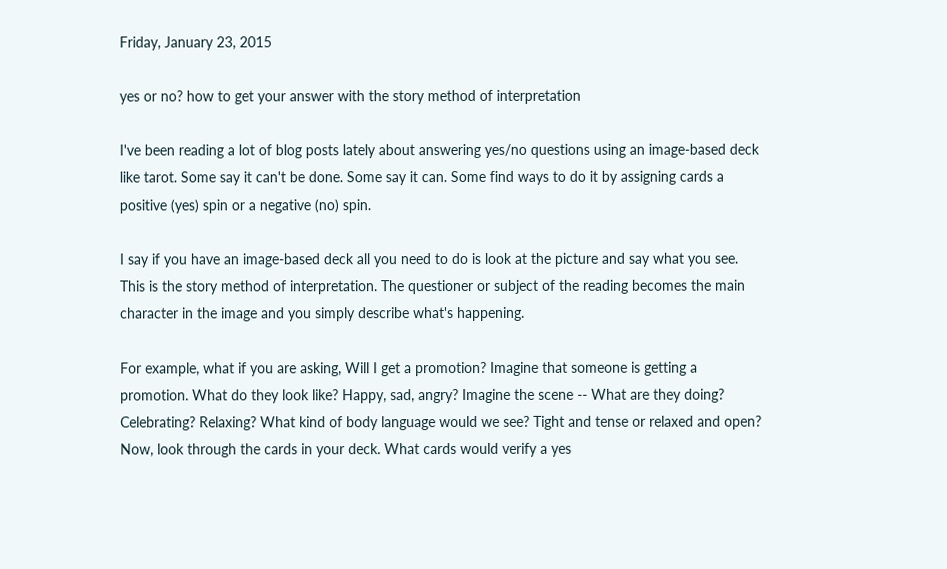Friday, January 23, 2015

yes or no? how to get your answer with the story method of interpretation

I've been reading a lot of blog posts lately about answering yes/no questions using an image-based deck like tarot. Some say it can't be done. Some say it can. Some find ways to do it by assigning cards a positive (yes) spin or a negative (no) spin.

I say if you have an image-based deck all you need to do is look at the picture and say what you see. This is the story method of interpretation. The questioner or subject of the reading becomes the main character in the image and you simply describe what's happening.

For example, what if you are asking, Will I get a promotion? Imagine that someone is getting a promotion. What do they look like? Happy, sad, angry? Imagine the scene -- What are they doing? Celebrating? Relaxing? What kind of body language would we see? Tight and tense or relaxed and open? Now, look through the cards in your deck. What cards would verify a yes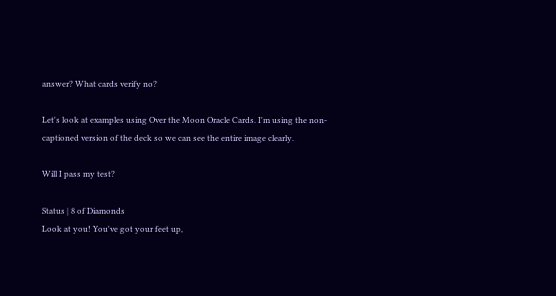answer? What cards verify no?

Let's look at examples using Over the Moon Oracle Cards. I'm using the non-captioned version of the deck so we can see the entire image clearly.

Will I pass my test?

Status | 8 of Diamonds
Look at you! You've got your feet up,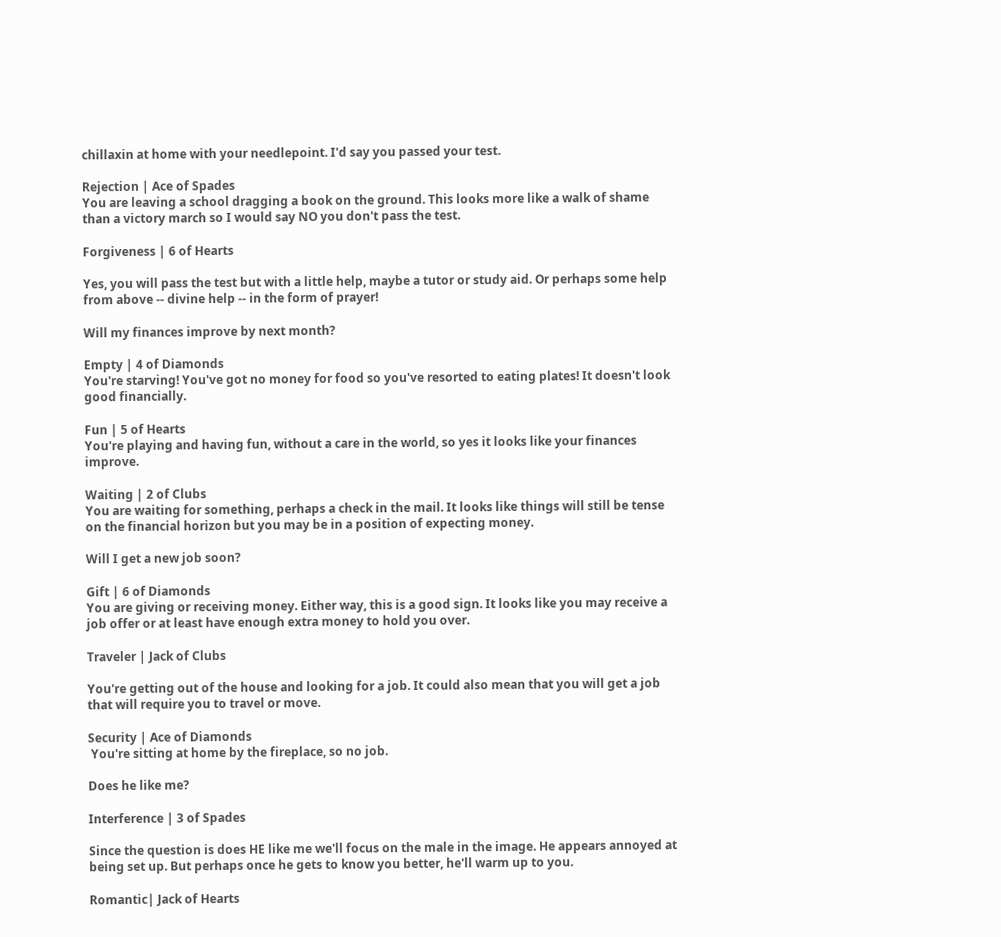chillaxin at home with your needlepoint. I'd say you passed your test.

Rejection | Ace of Spades
You are leaving a school dragging a book on the ground. This looks more like a walk of shame than a victory march so I would say NO you don't pass the test.

Forgiveness | 6 of Hearts

Yes, you will pass the test but with a little help, maybe a tutor or study aid. Or perhaps some help from above -- divine help -- in the form of prayer!

Will my finances improve by next month?

Empty | 4 of Diamonds
You're starving! You've got no money for food so you've resorted to eating plates! It doesn't look good financially.

Fun | 5 of Hearts
You're playing and having fun, without a care in the world, so yes it looks like your finances improve.

Waiting | 2 of Clubs
You are waiting for something, perhaps a check in the mail. It looks like things will still be tense on the financial horizon but you may be in a position of expecting money.

Will I get a new job soon?

Gift | 6 of Diamonds
You are giving or receiving money. Either way, this is a good sign. It looks like you may receive a job offer or at least have enough extra money to hold you over.

Traveler | Jack of Clubs

You're getting out of the house and looking for a job. It could also mean that you will get a job that will require you to travel or move.

Security | Ace of Diamonds
 You're sitting at home by the fireplace, so no job.

Does he like me?

Interference | 3 of Spades

Since the question is does HE like me we'll focus on the male in the image. He appears annoyed at being set up. But perhaps once he gets to know you better, he'll warm up to you.

Romantic| Jack of Hearts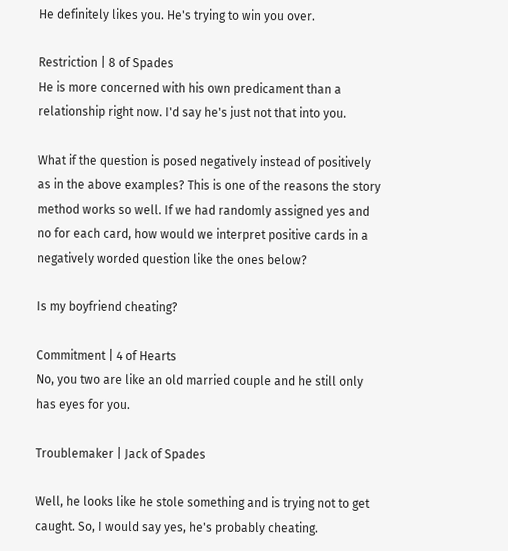He definitely likes you. He's trying to win you over.

Restriction | 8 of Spades
He is more concerned with his own predicament than a relationship right now. I'd say he's just not that into you.

What if the question is posed negatively instead of positively as in the above examples? This is one of the reasons the story method works so well. If we had randomly assigned yes and no for each card, how would we interpret positive cards in a negatively worded question like the ones below?

Is my boyfriend cheating?

Commitment | 4 of Hearts
No, you two are like an old married couple and he still only has eyes for you.

Troublemaker | Jack of Spades

Well, he looks like he stole something and is trying not to get caught. So, I would say yes, he's probably cheating.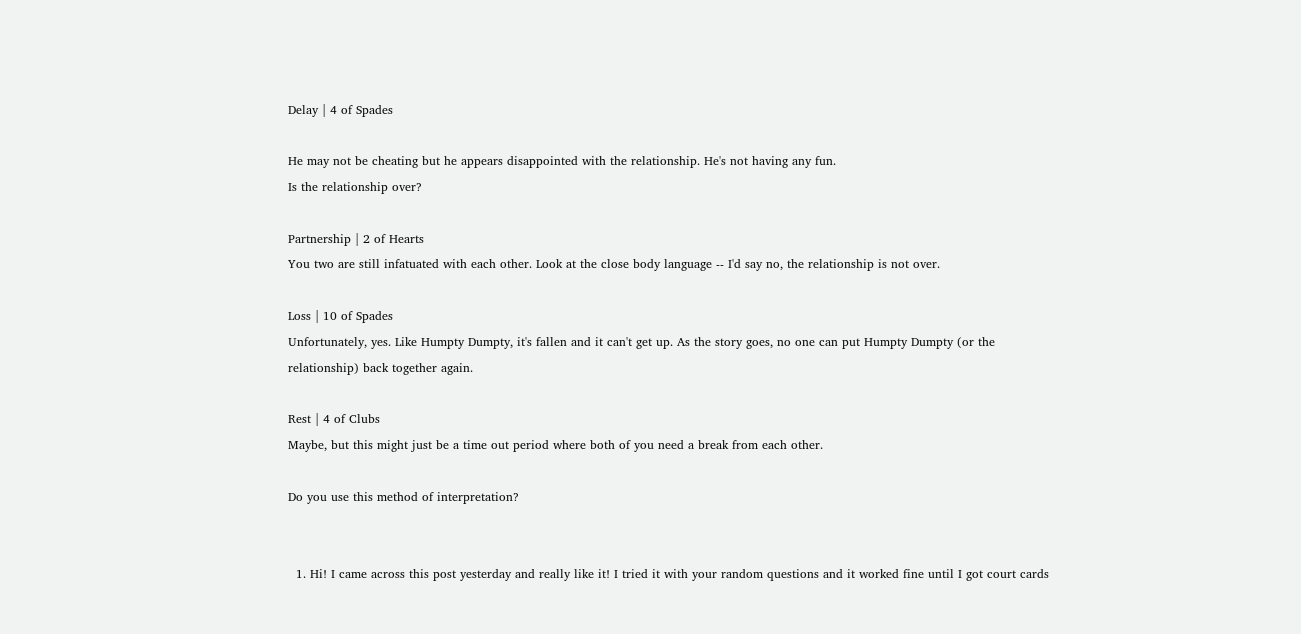Delay | 4 of Spades

He may not be cheating but he appears disappointed with the relationship. He's not having any fun.
Is the relationship over?

Partnership | 2 of Hearts
You two are still infatuated with each other. Look at the close body language -- I'd say no, the relationship is not over.

Loss | 10 of Spades
Unfortunately, yes. Like Humpty Dumpty, it's fallen and it can't get up. As the story goes, no one can put Humpty Dumpty (or the relationship) back together again.

Rest | 4 of Clubs
Maybe, but this might just be a time out period where both of you need a break from each other.

Do you use this method of interpretation?


  1. Hi! I came across this post yesterday and really like it! I tried it with your random questions and it worked fine until I got court cards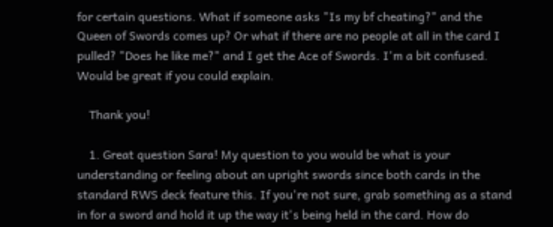for certain questions. What if someone asks "Is my bf cheating?" and the Queen of Swords comes up? Or what if there are no people at all in the card I pulled? "Does he like me?" and I get the Ace of Swords. I'm a bit confused. Would be great if you could explain.

    Thank you!

    1. Great question Sara! My question to you would be what is your understanding or feeling about an upright swords since both cards in the standard RWS deck feature this. If you're not sure, grab something as a stand in for a sword and hold it up the way it's being held in the card. How do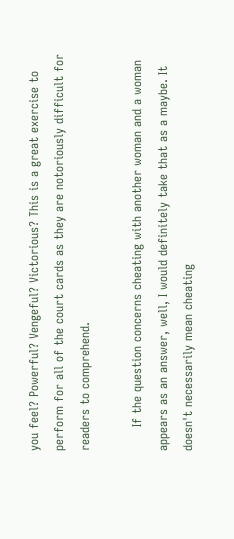you feel? Powerful? Vengeful? Victorious? This is a great exercise to perform for all of the court cards as they are notoriously difficult for readers to comprehend.

      If the question concerns cheating with another woman and a woman appears as an answer, well, I would definitely take that as a maybe. It doesn't necessarily mean cheating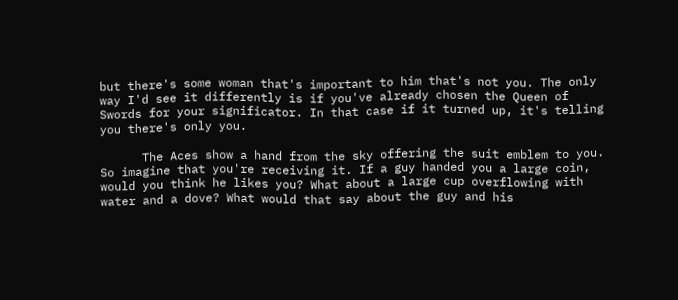but there's some woman that's important to him that's not you. The only way I'd see it differently is if you've already chosen the Queen of Swords for your significator. In that case if it turned up, it's telling you there's only you.

      The Aces show a hand from the sky offering the suit emblem to you. So imagine that you're receiving it. If a guy handed you a large coin, would you think he likes you? What about a large cup overflowing with water and a dove? What would that say about the guy and his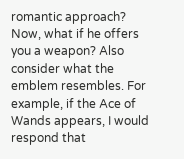romantic approach? Now, what if he offers you a weapon? Also consider what the emblem resembles. For example, if the Ace of Wands appears, I would respond that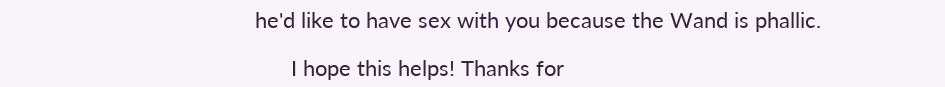he'd like to have sex with you because the Wand is phallic.

      I hope this helps! Thanks for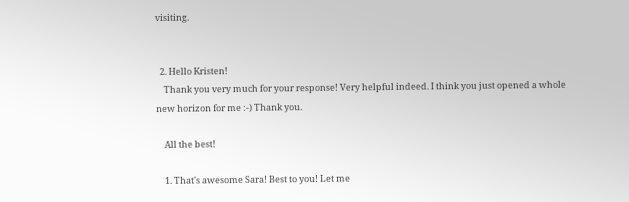visiting.


  2. Hello Kristen!
    Thank you very much for your response! Very helpful indeed. I think you just opened a whole new horizon for me :-) Thank you.

    All the best!

    1. That's awesome Sara! Best to you! Let me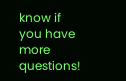know if you have more questions!